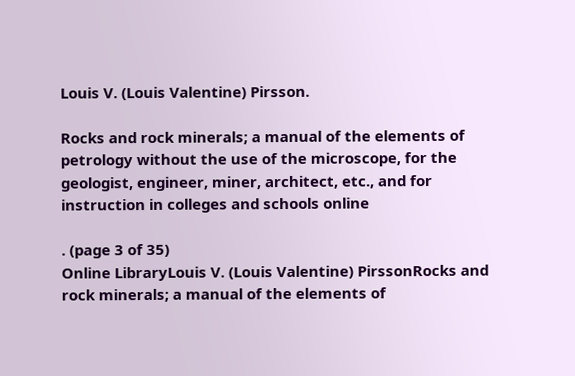Louis V. (Louis Valentine) Pirsson.

Rocks and rock minerals; a manual of the elements of petrology without the use of the microscope, for the geologist, engineer, miner, architect, etc., and for instruction in colleges and schools online

. (page 3 of 35)
Online LibraryLouis V. (Louis Valentine) PirssonRocks and rock minerals; a manual of the elements of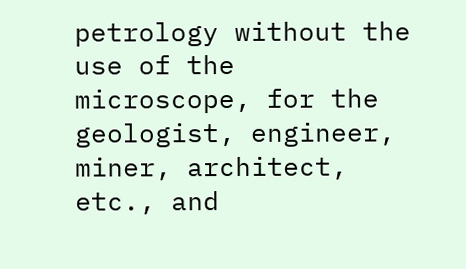petrology without the use of the microscope, for the geologist, engineer, miner, architect, etc., and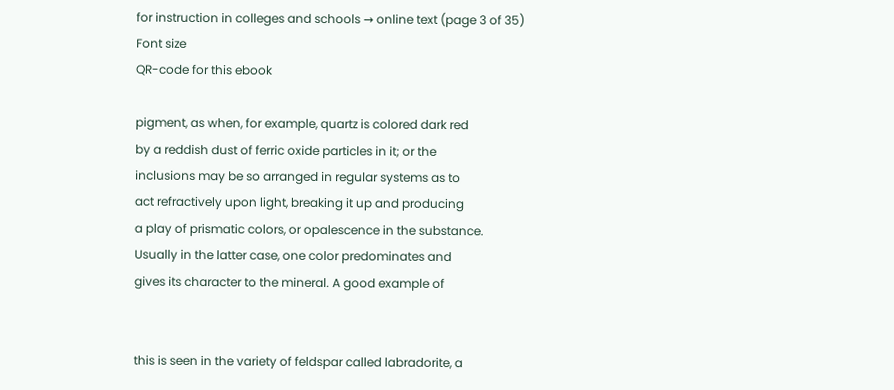for instruction in colleges and schools → online text (page 3 of 35)
Font size
QR-code for this ebook

pigment, as when, for example, quartz is colored dark red
by a reddish dust of ferric oxide particles in it; or the
inclusions may be so arranged in regular systems as to
act refractively upon light, breaking it up and producing
a play of prismatic colors, or opalescence in the substance.
Usually in the latter case, one color predominates and
gives its character to the mineral. A good example of


this is seen in the variety of feldspar called labradorite, a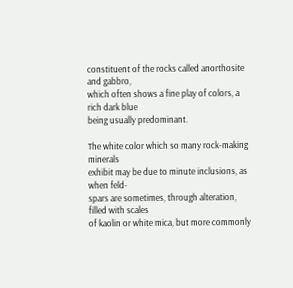constituent of the rocks called anorthosite and gabbro,
which often shows a fine play of colors, a rich dark blue
being usually predominant.

The white color which so many rock-making minerals
exhibit may be due to minute inclusions, as when feld-
spars are sometimes, through alteration, filled with scales
of kaolin or white mica, but more commonly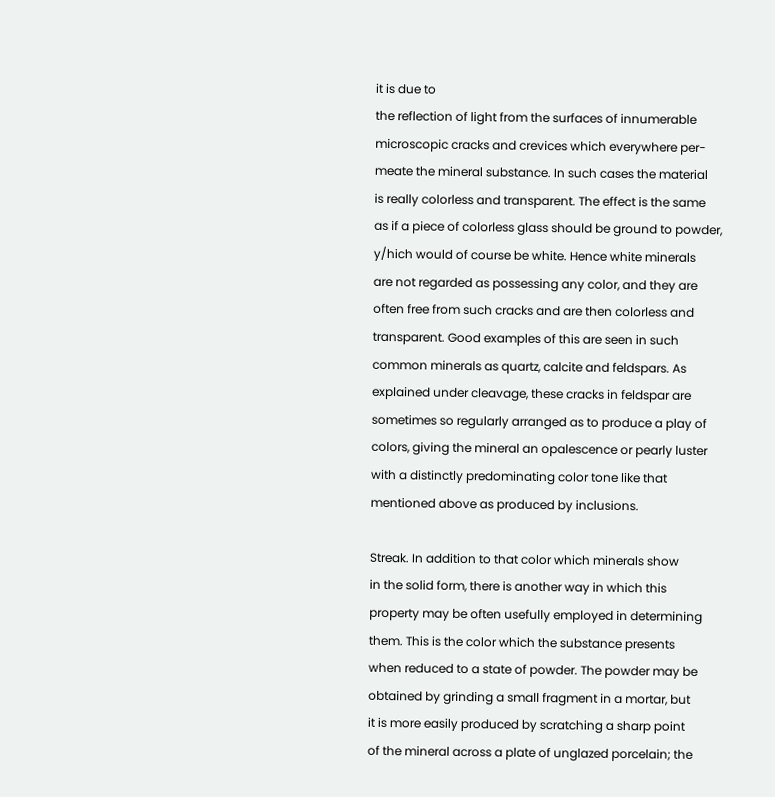it is due to
the reflection of light from the surfaces of innumerable
microscopic cracks and crevices which everywhere per-
meate the mineral substance. In such cases the material
is really colorless and transparent. The effect is the same
as if a piece of colorless glass should be ground to powder,
y/hich would of course be white. Hence white minerals
are not regarded as possessing any color, and they are
often free from such cracks and are then colorless and
transparent. Good examples of this are seen in such
common minerals as quartz, calcite and feldspars. As
explained under cleavage, these cracks in feldspar are
sometimes so regularly arranged as to produce a play of
colors, giving the mineral an opalescence or pearly luster
with a distinctly predominating color tone like that
mentioned above as produced by inclusions.

Streak. In addition to that color which minerals show
in the solid form, there is another way in which this
property may be often usefully employed in determining
them. This is the color which the substance presents
when reduced to a state of powder. The powder may be
obtained by grinding a small fragment in a mortar, but
it is more easily produced by scratching a sharp point
of the mineral across a plate of unglazed porcelain; the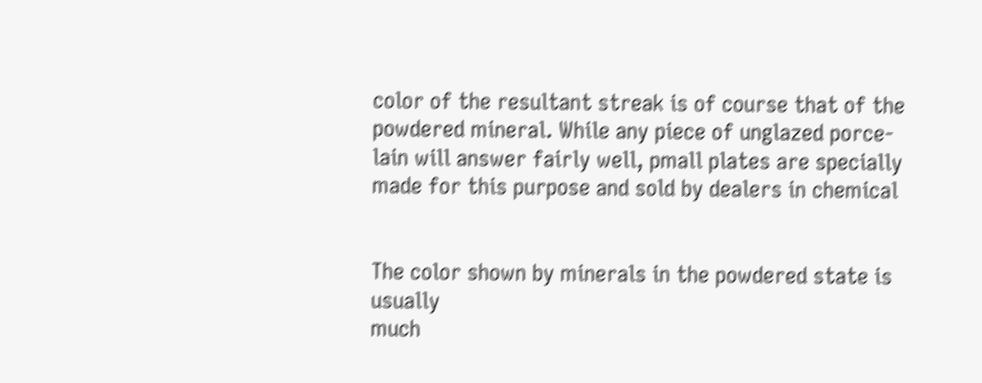color of the resultant streak is of course that of the
powdered mineral. While any piece of unglazed porce-
lain will answer fairly well, pmall plates are specially
made for this purpose and sold by dealers in chemical


The color shown by minerals in the powdered state is usually
much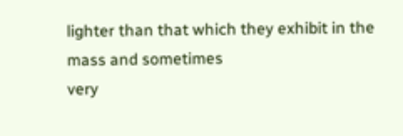lighter than that which they exhibit in the mass and sometimes
very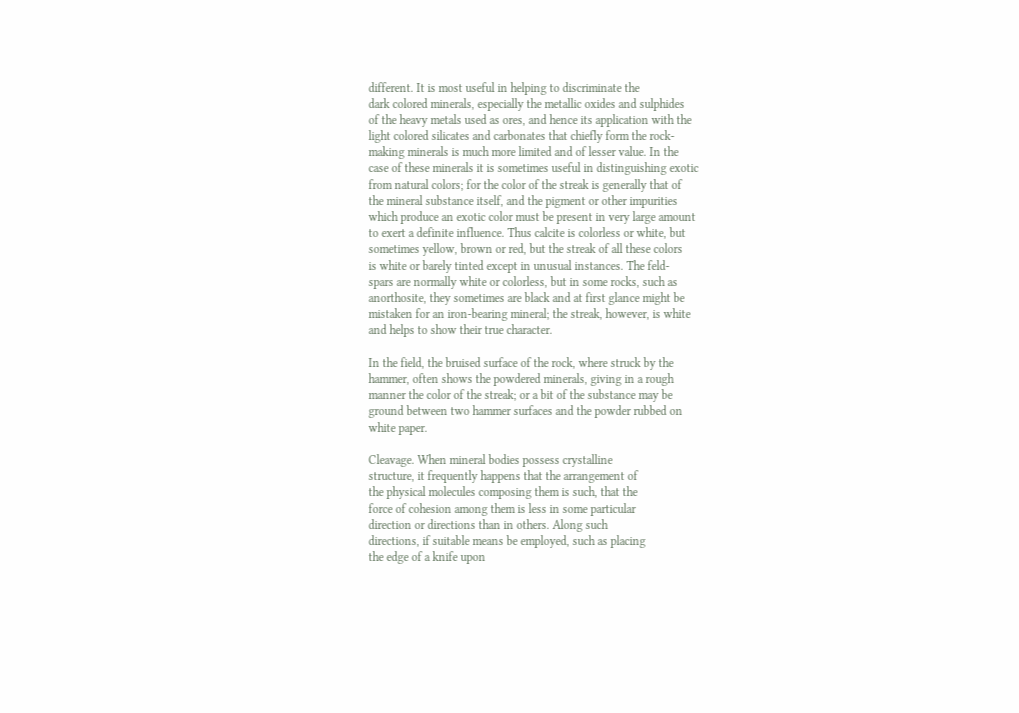different. It is most useful in helping to discriminate the
dark colored minerals, especially the metallic oxides and sulphides
of the heavy metals used as ores, and hence its application with the
light colored silicates and carbonates that chiefly form the rock-
making minerals is much more limited and of lesser value. In the
case of these minerals it is sometimes useful in distinguishing exotic
from natural colors; for the color of the streak is generally that of
the mineral substance itself, and the pigment or other impurities
which produce an exotic color must be present in very large amount
to exert a definite influence. Thus calcite is colorless or white, but
sometimes yellow, brown or red, but the streak of all these colors
is white or barely tinted except in unusual instances. The feld-
spars are normally white or colorless, but in some rocks, such as
anorthosite, they sometimes are black and at first glance might be
mistaken for an iron-bearing mineral; the streak, however, is white
and helps to show their true character.

In the field, the bruised surface of the rock, where struck by the
hammer, often shows the powdered minerals, giving in a rough
manner the color of the streak; or a bit of the substance may be
ground between two hammer surfaces and the powder rubbed on
white paper.

Cleavage. When mineral bodies possess crystalline
structure, it frequently happens that the arrangement of
the physical molecules composing them is such, that the
force of cohesion among them is less in some particular
direction or directions than in others. Along such
directions, if suitable means be employed, such as placing
the edge of a knife upon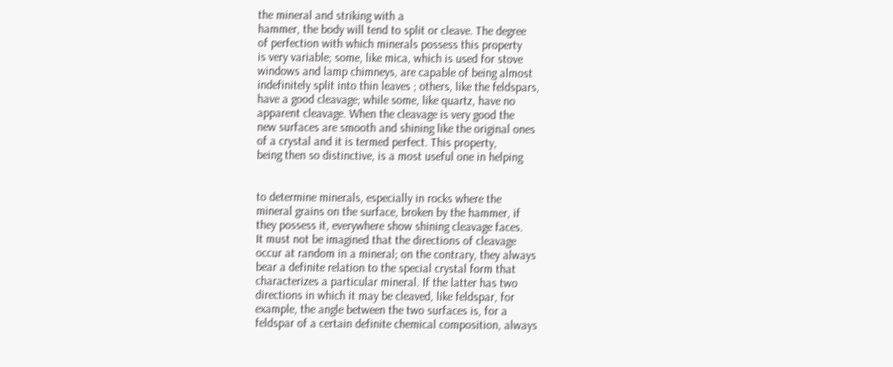the mineral and striking with a
hammer, the body will tend to split or cleave. The degree
of perfection with which minerals possess this property
is very variable; some, like mica, which is used for stove
windows and lamp chimneys, are capable of being almost
indefinitely split into thin leaves ; others, like the feldspars,
have a good cleavage; while some, like quartz, have no
apparent cleavage. When the cleavage is very good the
new surfaces are smooth and shining like the original ones
of a crystal and it is termed perfect. This property,
being then so distinctive, is a most useful one in helping


to determine minerals, especially in rocks where the
mineral grains on the surface, broken by the hammer, if
they possess it, everywhere show shining cleavage faces.
It must not be imagined that the directions of cleavage
occur at random in a mineral; on the contrary, they always
bear a definite relation to the special crystal form that
characterizes a particular mineral. If the latter has two
directions in which it may be cleaved, like feldspar, for
example, the angle between the two surfaces is, for a
feldspar of a certain definite chemical composition, always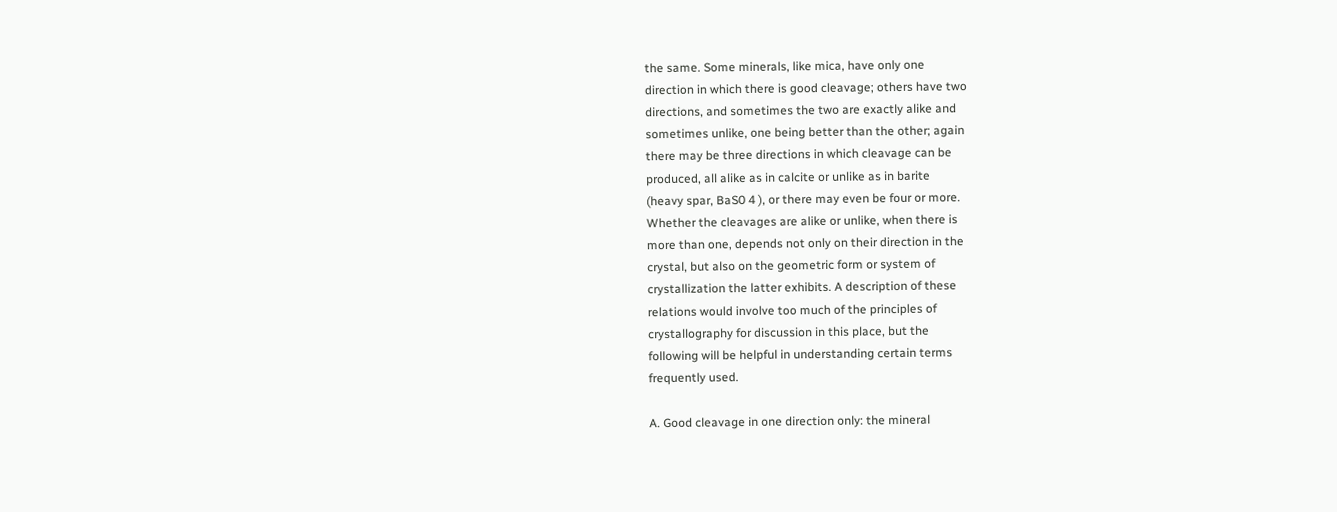the same. Some minerals, like mica, have only one
direction in which there is good cleavage; others have two
directions, and sometimes the two are exactly alike and
sometimes unlike, one being better than the other; again
there may be three directions in which cleavage can be
produced, all alike as in calcite or unlike as in barite
(heavy spar, BaS0 4 ), or there may even be four or more.
Whether the cleavages are alike or unlike, when there is
more than one, depends not only on their direction in the
crystal, but also on the geometric form or system of
crystallization the latter exhibits. A description of these
relations would involve too much of the principles of
crystallography for discussion in this place, but the
following will be helpful in understanding certain terms
frequently used.

A. Good cleavage in one direction only: the mineral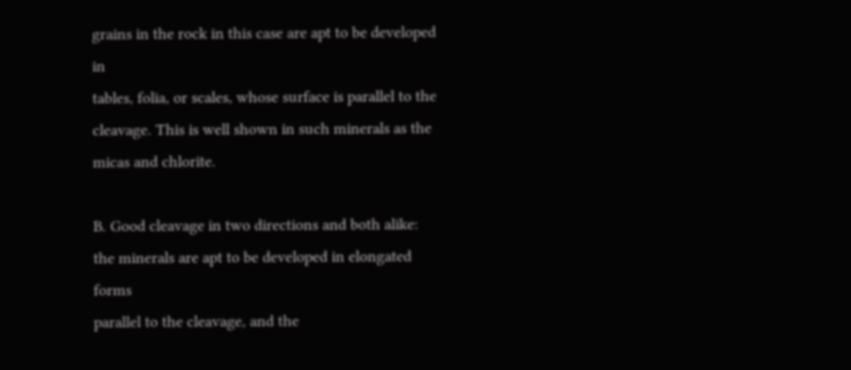grains in the rock in this case are apt to be developed in
tables, folia, or scales, whose surface is parallel to the
cleavage. This is well shown in such minerals as the
micas and chlorite.

B. Good cleavage in two directions and both alike:
the minerals are apt to be developed in elongated forms
parallel to the cleavage, and the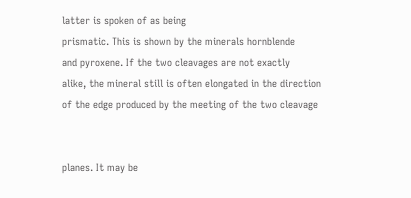latter is spoken of as being
prismatic. This is shown by the minerals hornblende
and pyroxene. If the two cleavages are not exactly
alike, the mineral still is often elongated in the direction
of the edge produced by the meeting of the two cleavage


planes. It may be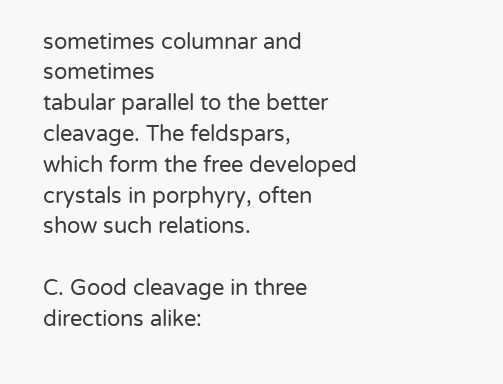sometimes columnar and sometimes
tabular parallel to the better cleavage. The feldspars,
which form the free developed crystals in porphyry, often
show such relations.

C. Good cleavage in three directions alike: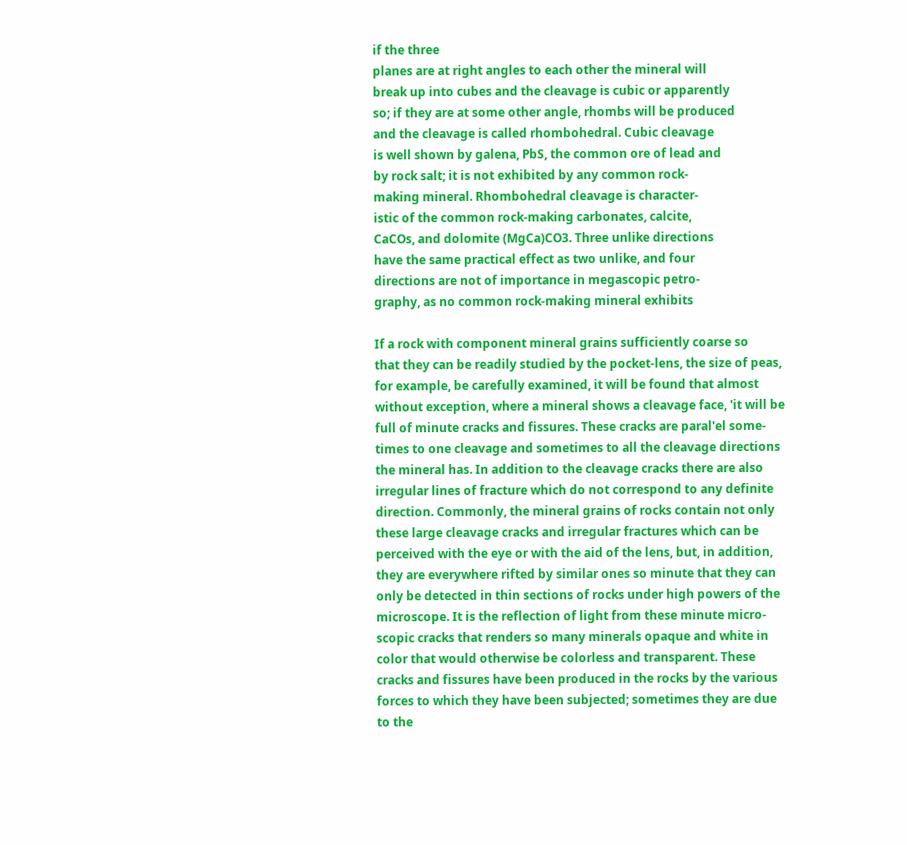if the three
planes are at right angles to each other the mineral will
break up into cubes and the cleavage is cubic or apparently
so; if they are at some other angle, rhombs will be produced
and the cleavage is called rhombohedral. Cubic cleavage
is well shown by galena, PbS, the common ore of lead and
by rock salt; it is not exhibited by any common rock-
making mineral. Rhombohedral cleavage is character-
istic of the common rock-making carbonates, calcite,
CaCOs, and dolomite (MgCa)CO3. Three unlike directions
have the same practical effect as two unlike, and four
directions are not of importance in megascopic petro-
graphy, as no common rock-making mineral exhibits

If a rock with component mineral grains sufficiently coarse so
that they can be readily studied by the pocket-lens, the size of peas,
for example, be carefully examined, it will be found that almost
without exception, where a mineral shows a cleavage face, 'it will be
full of minute cracks and fissures. These cracks are paral'el some-
times to one cleavage and sometimes to all the cleavage directions
the mineral has. In addition to the cleavage cracks there are also
irregular lines of fracture which do not correspond to any definite
direction. Commonly, the mineral grains of rocks contain not only
these large cleavage cracks and irregular fractures which can be
perceived with the eye or with the aid of the lens, but, in addition,
they are everywhere rifted by similar ones so minute that they can
only be detected in thin sections of rocks under high powers of the
microscope. It is the reflection of light from these minute micro-
scopic cracks that renders so many minerals opaque and white in
color that would otherwise be colorless and transparent. These
cracks and fissures have been produced in the rocks by the various
forces to which they have been subjected; sometimes they are due
to the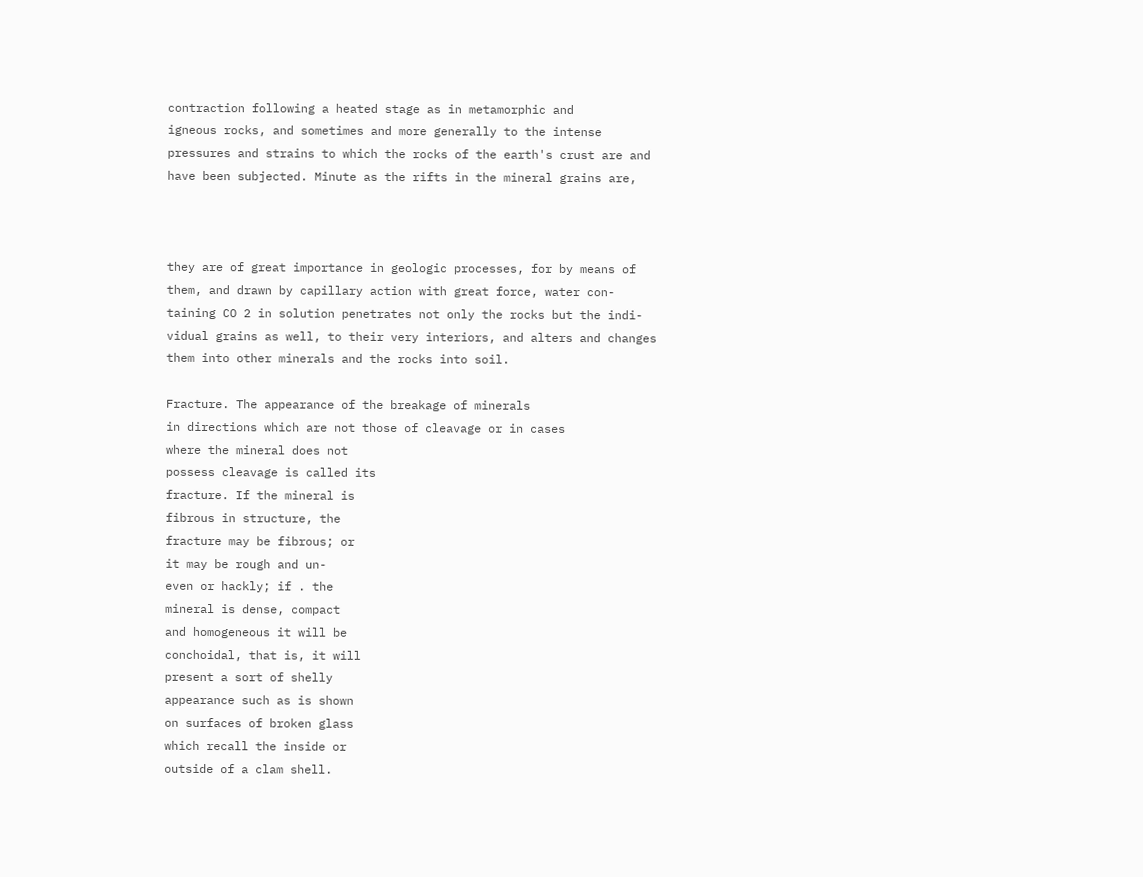contraction following a heated stage as in metamorphic and
igneous rocks, and sometimes and more generally to the intense
pressures and strains to which the rocks of the earth's crust are and
have been subjected. Minute as the rifts in the mineral grains are,



they are of great importance in geologic processes, for by means of
them, and drawn by capillary action with great force, water con-
taining CO 2 in solution penetrates not only the rocks but the indi-
vidual grains as well, to their very interiors, and alters and changes
them into other minerals and the rocks into soil.

Fracture. The appearance of the breakage of minerals
in directions which are not those of cleavage or in cases
where the mineral does not
possess cleavage is called its
fracture. If the mineral is
fibrous in structure, the
fracture may be fibrous; or
it may be rough and un-
even or hackly; if . the
mineral is dense, compact
and homogeneous it will be
conchoidal, that is, it will
present a sort of shelly
appearance such as is shown
on surfaces of broken glass
which recall the inside or
outside of a clam shell.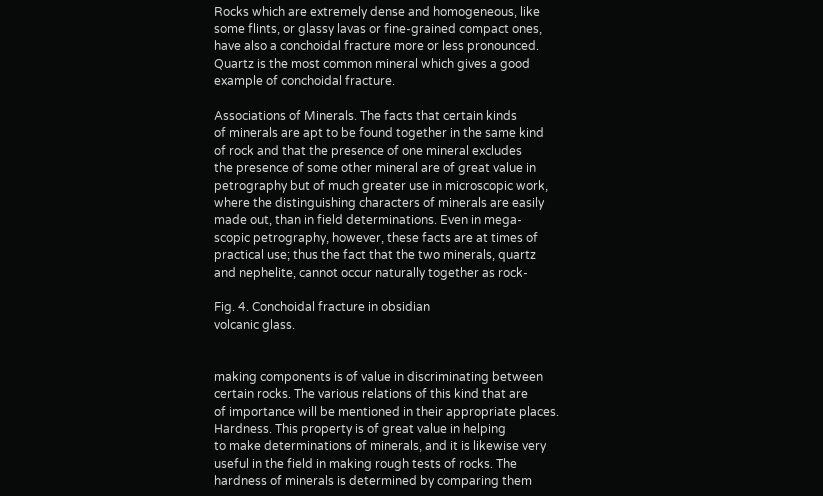Rocks which are extremely dense and homogeneous, like
some flints, or glassy lavas or fine-grained compact ones,
have also a conchoidal fracture more or less pronounced.
Quartz is the most common mineral which gives a good
example of conchoidal fracture.

Associations of Minerals. The facts that certain kinds
of minerals are apt to be found together in the same kind
of rock and that the presence of one mineral excludes
the presence of some other mineral are of great value in
petrography but of much greater use in microscopic work,
where the distinguishing characters of minerals are easily
made out, than in field determinations. Even in mega-
scopic petrography, however, these facts are at times of
practical use; thus the fact that the two minerals, quartz
and nephelite, cannot occur naturally together as rock-

Fig. 4. Conchoidal fracture in obsidian
volcanic glass.


making components is of value in discriminating between
certain rocks. The various relations of this kind that are
of importance will be mentioned in their appropriate places.
Hardness. This property is of great value in helping
to make determinations of minerals, and it is likewise very
useful in the field in making rough tests of rocks. The
hardness of minerals is determined by comparing them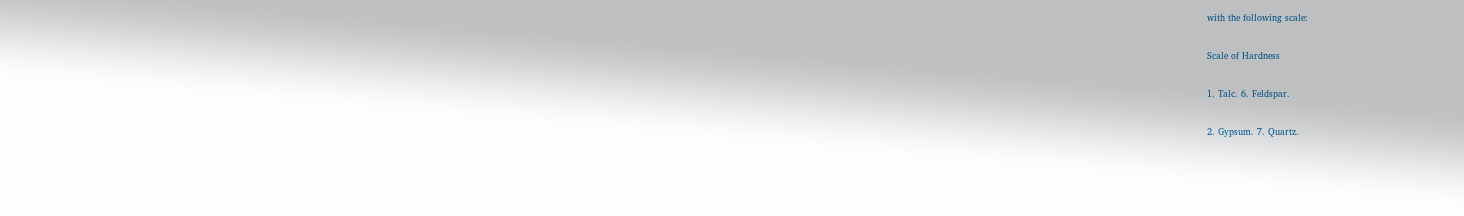with the following scale:

Scale of Hardness

1. Talc. 6. Feldspar.

2. Gypsum. 7. Quartz.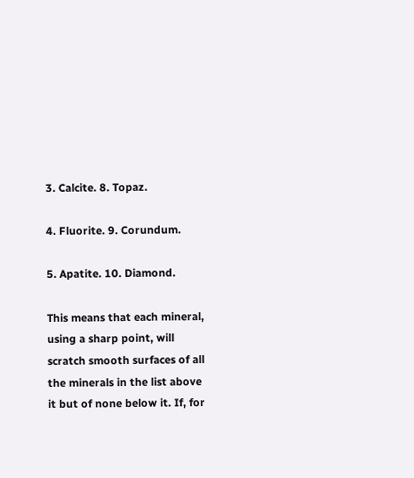3. Calcite. 8. Topaz.

4. Fluorite. 9. Corundum.

5. Apatite. 10. Diamond.

This means that each mineral, using a sharp point, will
scratch smooth surfaces of all the minerals in the list above
it but of none below it. If, for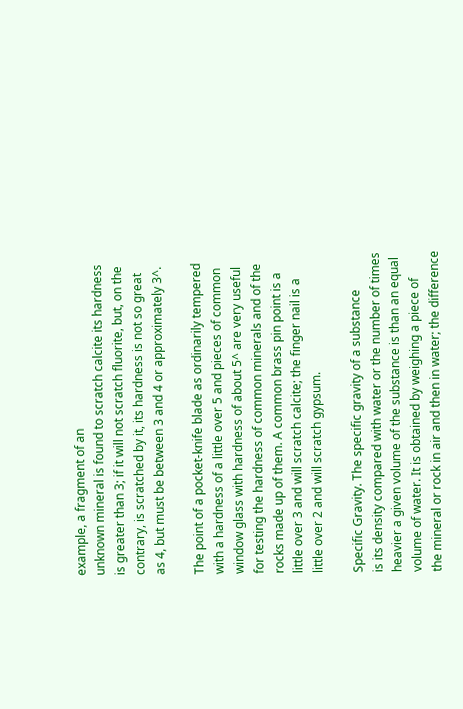example, a fragment of an
unknown mineral is found to scratch calcite its hardness
is greater than 3; if it will not scratch fluorite, but, on the
contrary, is scratched by it, its hardness is not so great
as 4, but must be between 3 and 4 or approximately 3^.

The point of a pocket-knife blade as ordinarily tempered
with a hardness of a little over 5 and pieces of common
window glass with hardness of about 5^ are very useful
for testing the hardness of common minerals and of the
rocks made up of them. A common brass pin point is a
little over 3 and will scratch calcite; the finger nail is a
little over 2 and will scratch gypsum.

Specific Gravity. The specific gravity of a substance
is its density compared with water or the number of times
heavier a given volume of the substance is than an equal
volume of water. It is obtained by weighing a piece of
the mineral or rock in air and then in water; the difference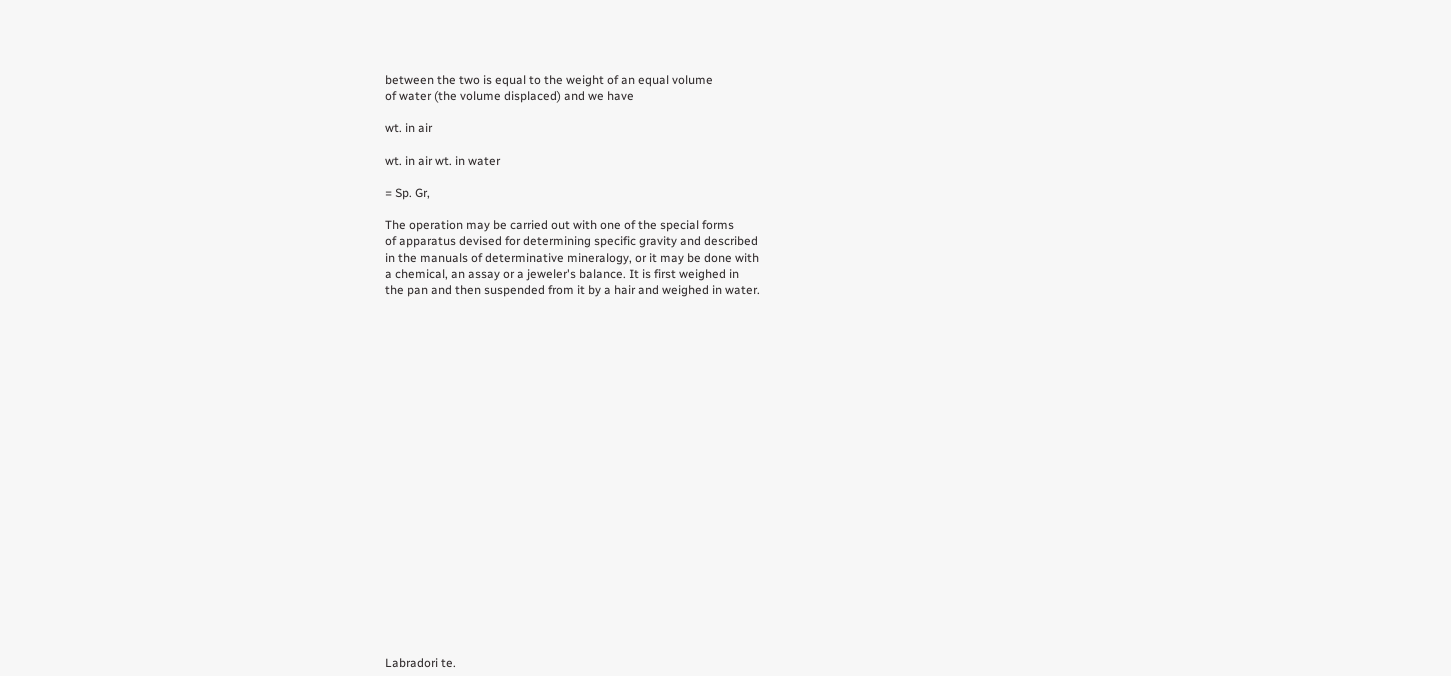between the two is equal to the weight of an equal volume
of water (the volume displaced) and we have

wt. in air

wt. in air wt. in water

= Sp. Gr,

The operation may be carried out with one of the special forms
of apparatus devised for determining specific gravity and described
in the manuals of determinative mineralogy, or it may be done with
a chemical, an assay or a jeweler's balance. It is first weighed in
the pan and then suspended from it by a hair and weighed in water.






















Labradori te.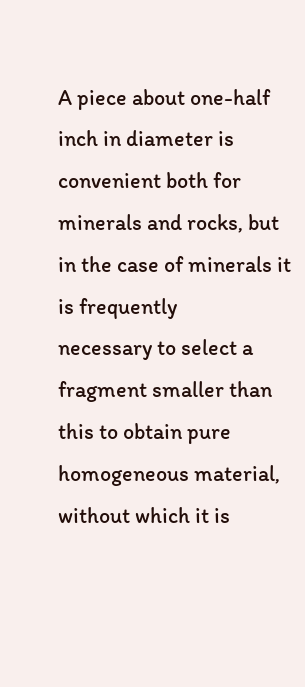A piece about one-half inch in diameter is convenient both for
minerals and rocks, but in the case of minerals it is frequently
necessary to select a fragment smaller than this to obtain pure
homogeneous material, without which it is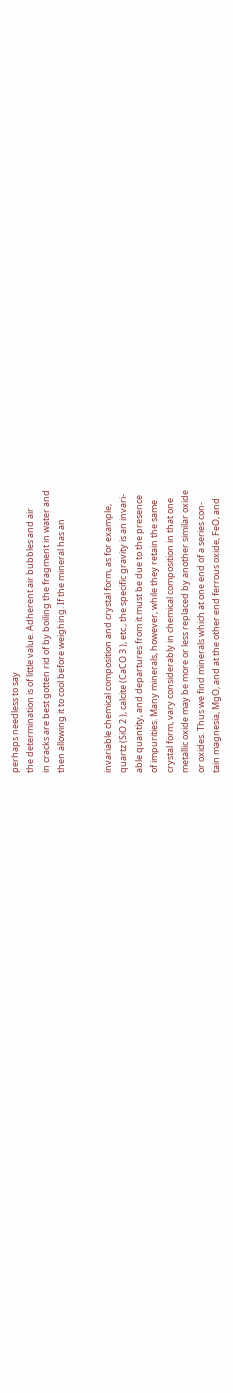perhaps needless to say
the determination is of little value. Adherent air bubbles and air
in cracks are best gotten rid of by boiling the fragment in water and
then allowing it to cool before weighing. If the mineral has an


invariable chemical composition and crystal form, as for example,
quartz (SiO 2 ), calcite (CaCO 3 ), etc., the specific gravity is an invari-
able quantity, and departures from it must be due to the presence
of impurities. Many minerals, however, while they retain the same
crystal form, vary considerably in chemical composition in that one
metallic oxide may be more or less replaced by another similar oxide
or oxides. Thus we find minerals which at one end of a series con-
tain magnesia, MgO, and at the other end ferrous oxide, FeO, and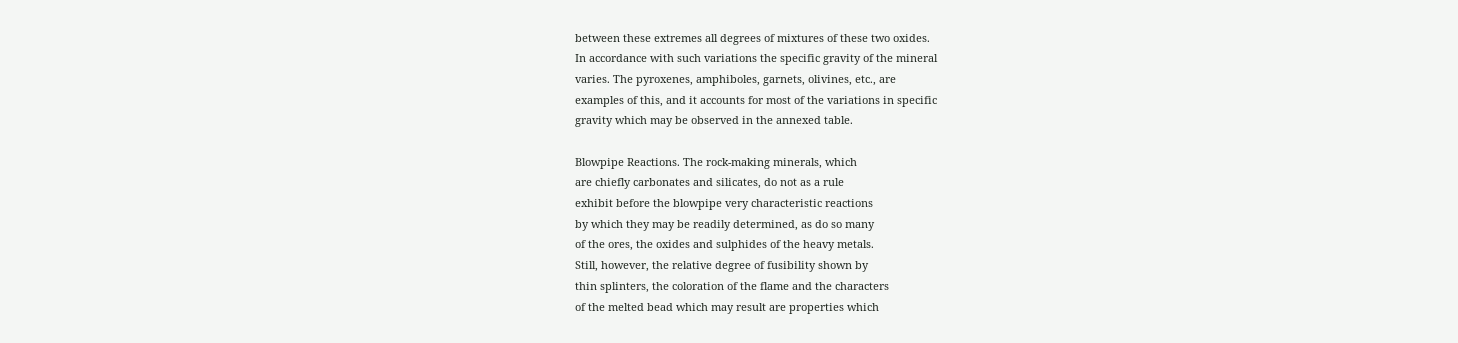between these extremes all degrees of mixtures of these two oxides.
In accordance with such variations the specific gravity of the mineral
varies. The pyroxenes, amphiboles, garnets, olivines, etc., are
examples of this, and it accounts for most of the variations in specific
gravity which may be observed in the annexed table.

Blowpipe Reactions. The rock-making minerals, which
are chiefly carbonates and silicates, do not as a rule
exhibit before the blowpipe very characteristic reactions
by which they may be readily determined, as do so many
of the ores, the oxides and sulphides of the heavy metals.
Still, however, the relative degree of fusibility shown by
thin splinters, the coloration of the flame and the characters
of the melted bead which may result are properties which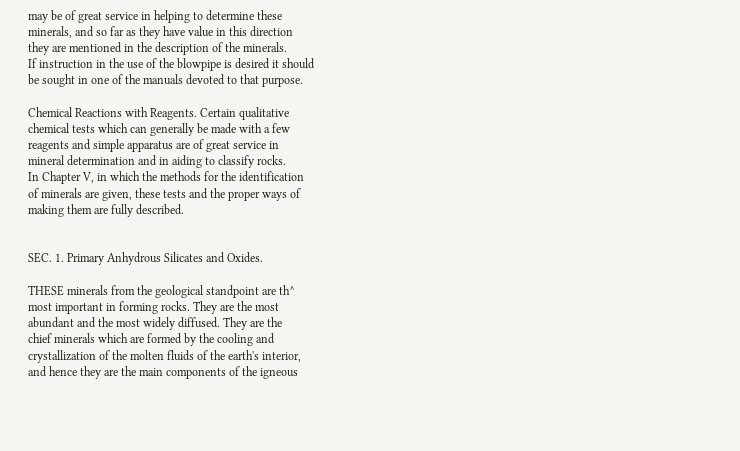may be of great service in helping to determine these
minerals, and so far as they have value in this direction
they are mentioned in the description of the minerals.
If instruction in the use of the blowpipe is desired it should
be sought in one of the manuals devoted to that purpose.

Chemical Reactions with Reagents. Certain qualitative
chemical tests which can generally be made with a few
reagents and simple apparatus are of great service in
mineral determination and in aiding to classify rocks.
In Chapter V, in which the methods for the identification
of minerals are given, these tests and the proper ways of
making them are fully described.


SEC. 1. Primary Anhydrous Silicates and Oxides.

THESE minerals from the geological standpoint are th^
most important in forming rocks. They are the most
abundant and the most widely diffused. They are the
chief minerals which are formed by the cooling and
crystallization of the molten fluids of the earth's interior,
and hence they are the main components of the igneous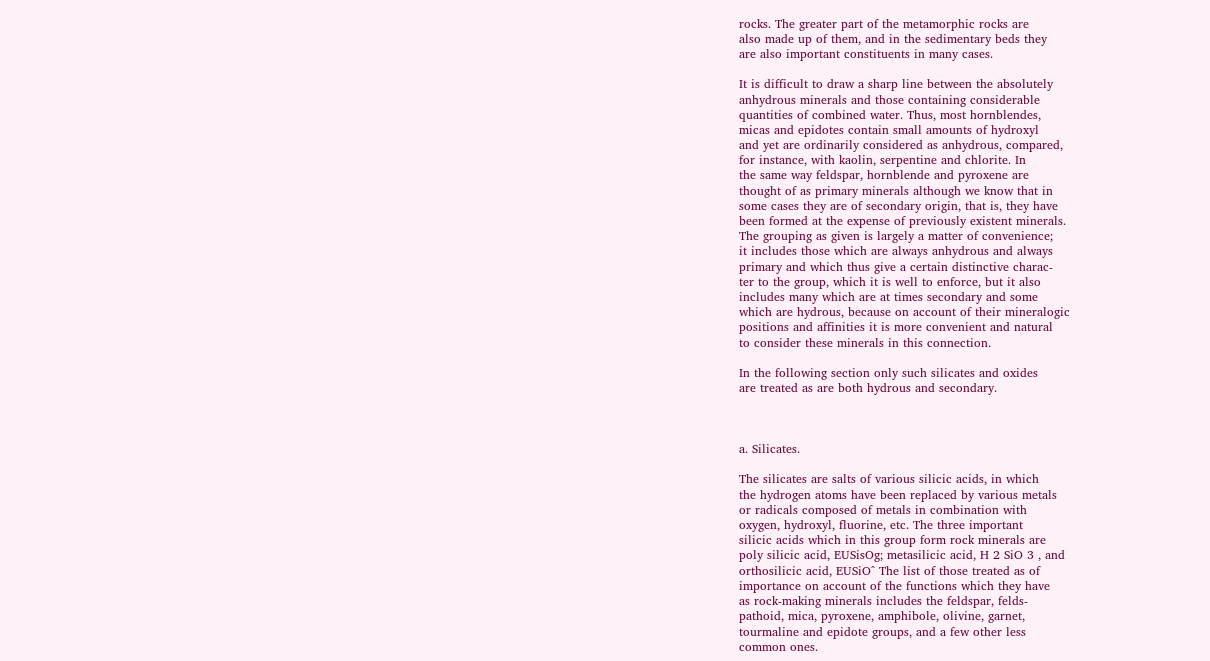rocks. The greater part of the metamorphic rocks are
also made up of them, and in the sedimentary beds they
are also important constituents in many cases.

It is difficult to draw a sharp line between the absolutely
anhydrous minerals and those containing considerable
quantities of combined water. Thus, most hornblendes,
micas and epidotes contain small amounts of hydroxyl
and yet are ordinarily considered as anhydrous, compared,
for instance, with kaolin, serpentine and chlorite. In
the same way feldspar, hornblende and pyroxene are
thought of as primary minerals although we know that in
some cases they are of secondary origin, that is, they have
been formed at the expense of previously existent minerals.
The grouping as given is largely a matter of convenience;
it includes those which are always anhydrous and always
primary and which thus give a certain distinctive charac-
ter to the group, which it is well to enforce, but it also
includes many which are at times secondary and some
which are hydrous, because on account of their mineralogic
positions and affinities it is more convenient and natural
to consider these minerals in this connection.

In the following section only such silicates and oxides
are treated as are both hydrous and secondary.



a. Silicates.

The silicates are salts of various silicic acids, in which
the hydrogen atoms have been replaced by various metals
or radicals composed of metals in combination with
oxygen, hydroxyl, fluorine, etc. The three important
silicic acids which in this group form rock minerals are
poly silicic acid, EUSisOg; metasilicic acid, H 2 SiO 3 , and
orthosilicic acid, EUSiO^ The list of those treated as of
importance on account of the functions which they have
as rock-making minerals includes the feldspar, felds-
pathoid, mica, pyroxene, amphibole, olivine, garnet,
tourmaline and epidote groups, and a few other less
common ones.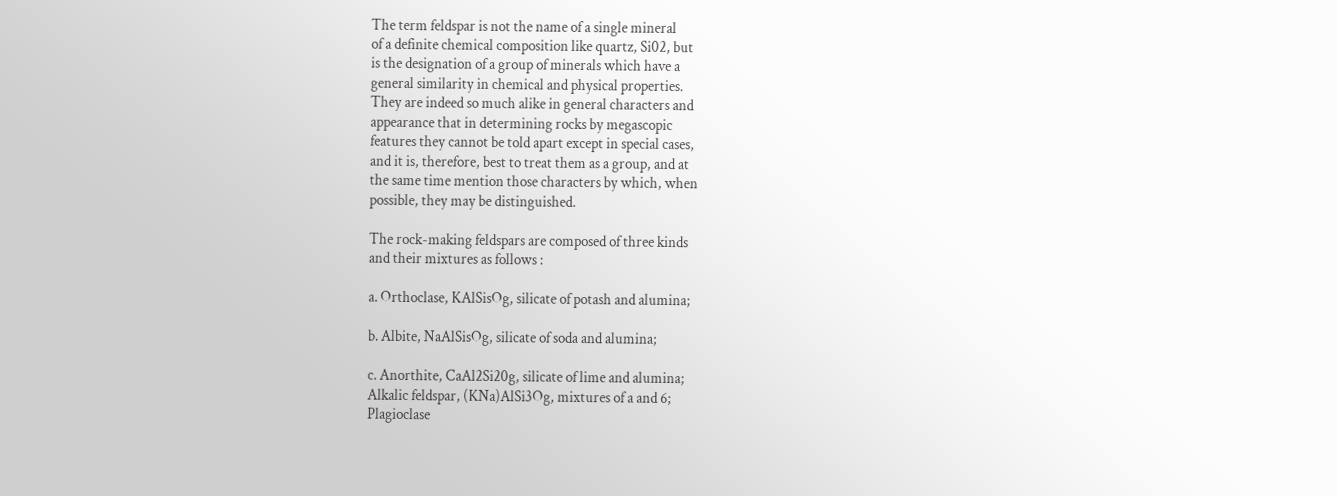The term feldspar is not the name of a single mineral
of a definite chemical composition like quartz, Si02, but
is the designation of a group of minerals which have a
general similarity in chemical and physical properties.
They are indeed so much alike in general characters and
appearance that in determining rocks by megascopic
features they cannot be told apart except in special cases,
and it is, therefore, best to treat them as a group, and at
the same time mention those characters by which, when
possible, they may be distinguished.

The rock-making feldspars are composed of three kinds
and their mixtures as follows :

a. Orthoclase, KAlSisOg, silicate of potash and alumina;

b. Albite, NaAlSisOg, silicate of soda and alumina;

c. Anorthite, CaAl2Si20g, silicate of lime and alumina;
Alkalic feldspar, (KNa)AlSi3Og, mixtures of a and 6;
Plagioclase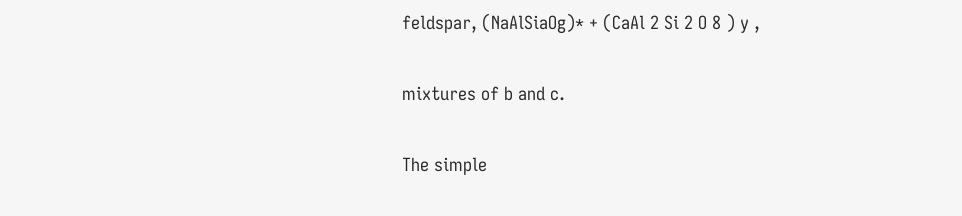feldspar, (NaAlSiaOg)* + (CaAl 2 Si 2 O 8 ) y ,

mixtures of b and c.

The simple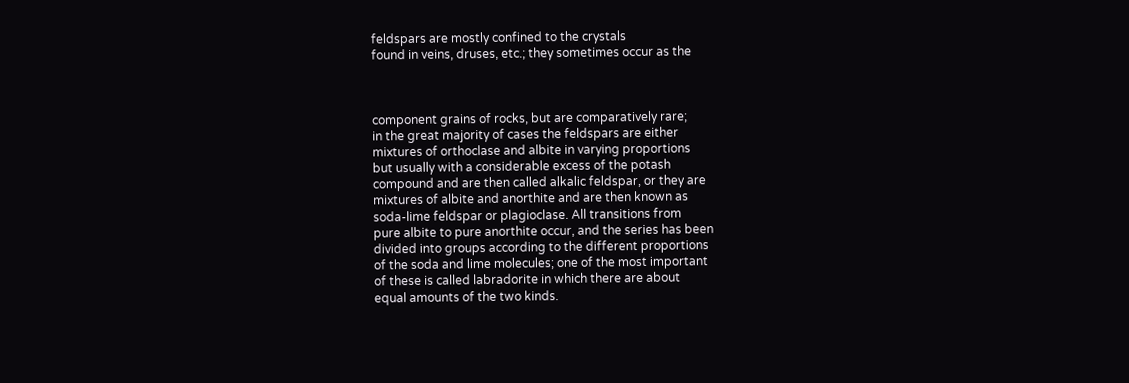feldspars are mostly confined to the crystals
found in veins, druses, etc.; they sometimes occur as the



component grains of rocks, but are comparatively rare;
in the great majority of cases the feldspars are either
mixtures of orthoclase and albite in varying proportions
but usually with a considerable excess of the potash
compound and are then called alkalic feldspar, or they are
mixtures of albite and anorthite and are then known as
soda-lime feldspar or plagioclase. All transitions from
pure albite to pure anorthite occur, and the series has been
divided into groups according to the different proportions
of the soda and lime molecules; one of the most important
of these is called labradorite in which there are about
equal amounts of the two kinds.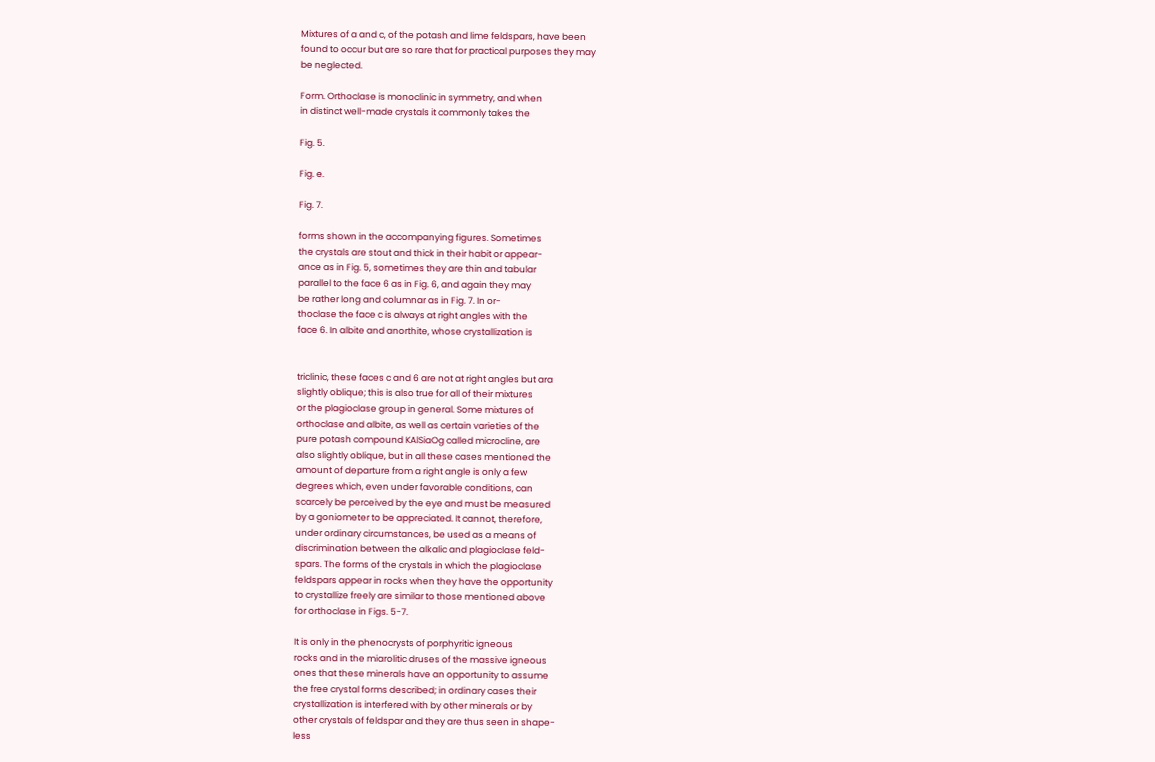Mixtures of a and c, of the potash and lime feldspars, have been
found to occur but are so rare that for practical purposes they may
be neglected.

Form. Orthoclase is monoclinic in symmetry, and when
in distinct well-made crystals it commonly takes the

Fig. 5.

Fig. e.

Fig. 7.

forms shown in the accompanying figures. Sometimes
the crystals are stout and thick in their habit or appear-
ance as in Fig. 5, sometimes they are thin and tabular
parallel to the face 6 as in Fig. 6, and again they may
be rather long and columnar as in Fig. 7. In or-
thoclase the face c is always at right angles with the
face 6. In albite and anorthite, whose crystallization is


triclinic, these faces c and 6 are not at right angles but ara
slightly oblique; this is also true for all of their mixtures
or the plagioclase group in general. Some mixtures of
orthoclase and albite, as well as certain varieties of the
pure potash compound KAlSiaOg called microcline, are
also slightly oblique, but in all these cases mentioned the
amount of departure from a right angle is only a few
degrees which, even under favorable conditions, can
scarcely be perceived by the eye and must be measured
by a goniometer to be appreciated. It cannot, therefore,
under ordinary circumstances, be used as a means of
discrimination between the alkalic and plagioclase feld-
spars. The forms of the crystals in which the plagioclase
feldspars appear in rocks when they have the opportunity
to crystallize freely are similar to those mentioned above
for orthoclase in Figs. 5-7.

It is only in the phenocrysts of porphyritic igneous
rocks and in the miarolitic druses of the massive igneous
ones that these minerals have an opportunity to assume
the free crystal forms described; in ordinary cases their
crystallization is interfered with by other minerals or by
other crystals of feldspar and they are thus seen in shape-
less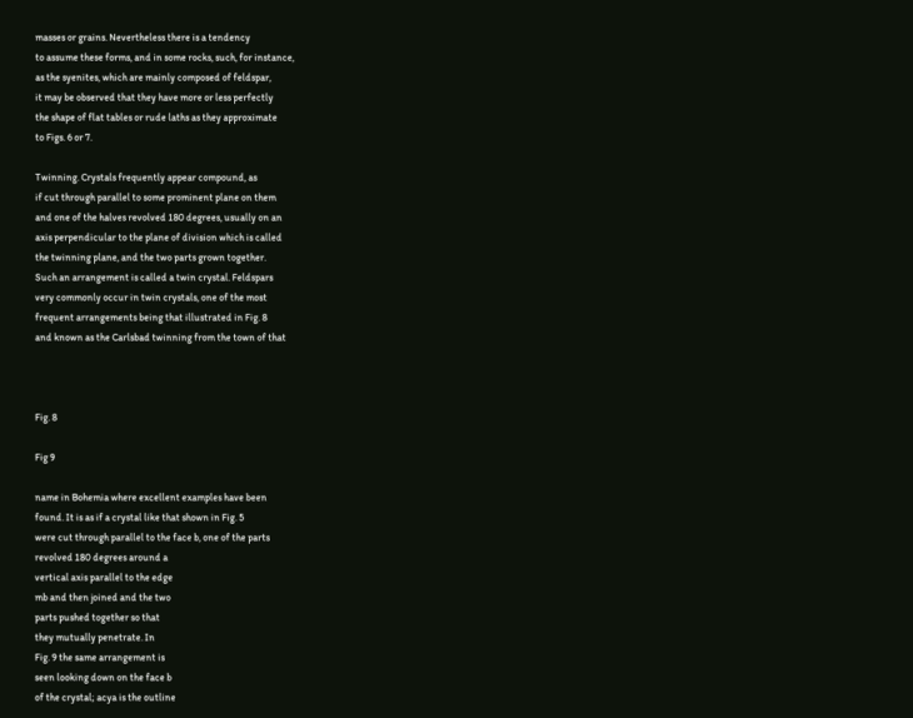masses or grains. Nevertheless there is a tendency
to assume these forms, and in some rocks, such, for instance,
as the syenites, which are mainly composed of feldspar,
it may be observed that they have more or less perfectly
the shape of flat tables or rude laths as they approximate
to Figs. 6 or 7.

Twinning. Crystals frequently appear compound, as
if cut through parallel to some prominent plane on them
and one of the halves revolved 180 degrees, usually on an
axis perpendicular to the plane of division which is called
the twinning plane, and the two parts grown together.
Such an arrangement is called a twin crystal. Feldspars
very commonly occur in twin crystals, one of the most
frequent arrangements being that illustrated in Fig. 8
and known as the Carlsbad twinning from the town of that



Fig. 8

Fig 9

name in Bohemia where excellent examples have been
found. It is as if a crystal like that shown in Fig. 5
were cut through parallel to the face b, one of the parts
revolved 180 degrees around a
vertical axis parallel to the edge
mb and then joined and the two
parts pushed together so that
they mutually penetrate. In
Fig. 9 the same arrangement is
seen looking down on the face b
of the crystal; acya is the outline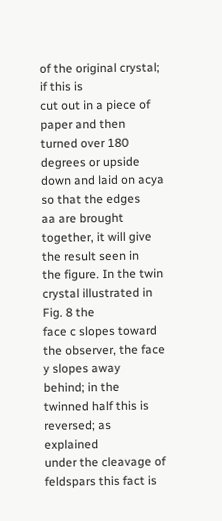of the original crystal; if this is
cut out in a piece of paper and then turned over 180
degrees or upside down and laid on acya so that the edges
aa are brought together, it will give the result seen in
the figure. In the twin crystal illustrated in Fig. 8 the
face c slopes toward the observer, the face y slopes away
behind; in the twinned half this is reversed; as explained
under the cleavage of feldspars this fact is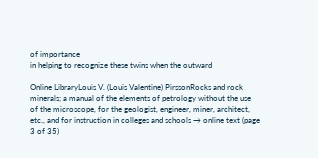of importance
in helping to recognize these twins when the outward

Online LibraryLouis V. (Louis Valentine) PirssonRocks and rock minerals; a manual of the elements of petrology without the use of the microscope, for the geologist, engineer, miner, architect, etc., and for instruction in colleges and schools → online text (page 3 of 35)